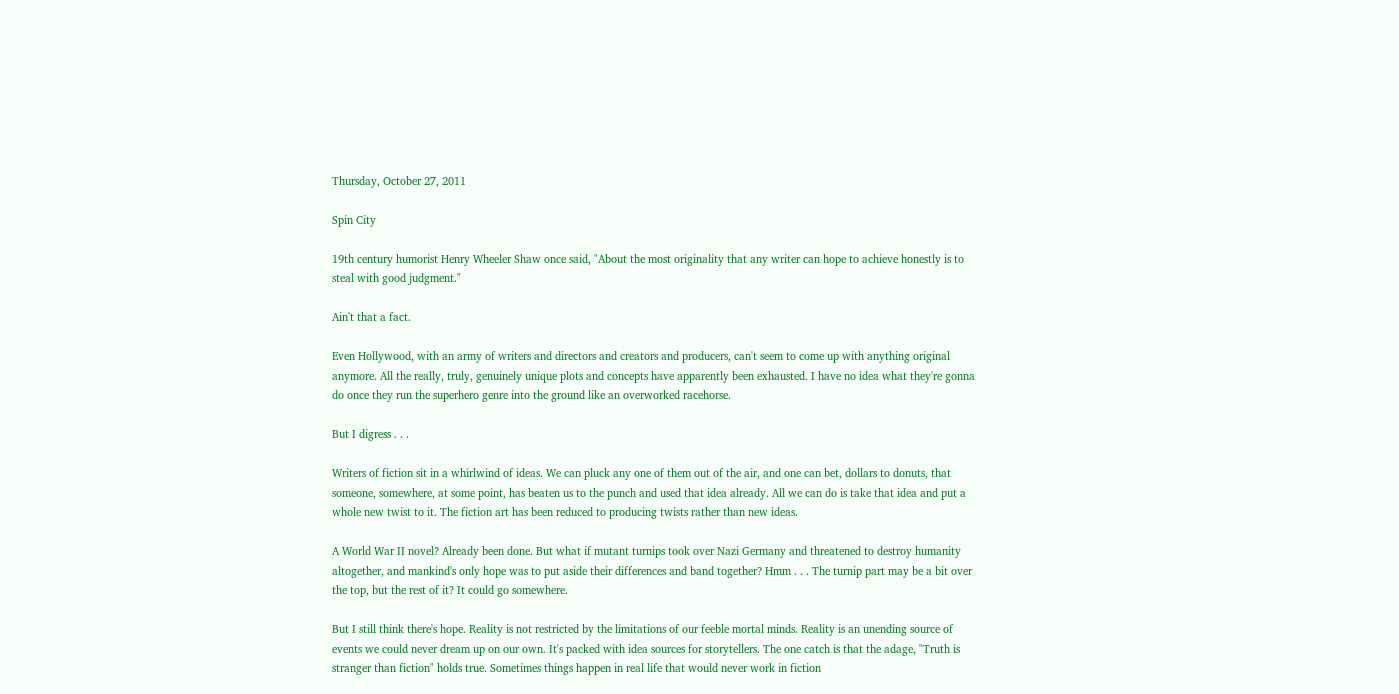Thursday, October 27, 2011

Spin City

19th century humorist Henry Wheeler Shaw once said, "About the most originality that any writer can hope to achieve honestly is to steal with good judgment."

Ain't that a fact.

Even Hollywood, with an army of writers and directors and creators and producers, can't seem to come up with anything original anymore. All the really, truly, genuinely unique plots and concepts have apparently been exhausted. I have no idea what they're gonna do once they run the superhero genre into the ground like an overworked racehorse.

But I digress . . .

Writers of fiction sit in a whirlwind of ideas. We can pluck any one of them out of the air, and one can bet, dollars to donuts, that someone, somewhere, at some point, has beaten us to the punch and used that idea already. All we can do is take that idea and put a whole new twist to it. The fiction art has been reduced to producing twists rather than new ideas.

A World War II novel? Already been done. But what if mutant turnips took over Nazi Germany and threatened to destroy humanity altogether, and mankind's only hope was to put aside their differences and band together? Hmm . . . The turnip part may be a bit over the top, but the rest of it? It could go somewhere.

But I still think there's hope. Reality is not restricted by the limitations of our feeble mortal minds. Reality is an unending source of events we could never dream up on our own. It's packed with idea sources for storytellers. The one catch is that the adage, "Truth is stranger than fiction" holds true. Sometimes things happen in real life that would never work in fiction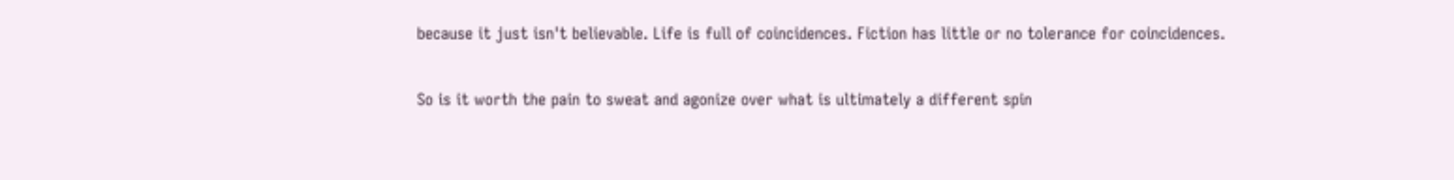because it just isn't believable. Life is full of coincidences. Fiction has little or no tolerance for coincidences.

So is it worth the pain to sweat and agonize over what is ultimately a different spin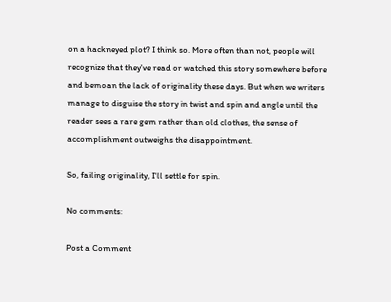on a hackneyed plot? I think so. More often than not, people will recognize that they've read or watched this story somewhere before and bemoan the lack of originality these days. But when we writers manage to disguise the story in twist and spin and angle until the reader sees a rare gem rather than old clothes, the sense of accomplishment outweighs the disappointment.

So, failing originality, I'll settle for spin.

No comments:

Post a Comment